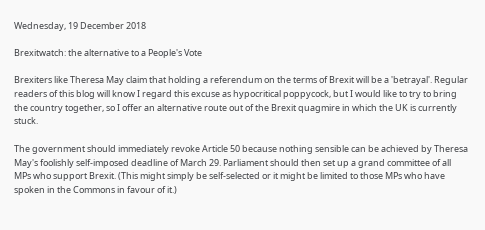Wednesday, 19 December 2018

Brexitwatch: the alternative to a People's Vote

Brexiters like Theresa May claim that holding a referendum on the terms of Brexit will be a 'betrayal'. Regular readers of this blog will know I regard this excuse as hypocritical poppycock, but I would like to try to bring the country together, so I offer an alternative route out of the Brexit quagmire in which the UK is currently stuck.

The government should immediately revoke Article 50 because nothing sensible can be achieved by Theresa May's foolishly self-imposed deadline of March 29. Parliament should then set up a grand committee of all MPs who support Brexit. (This might simply be self-selected or it might be limited to those MPs who have spoken in the Commons in favour of it.)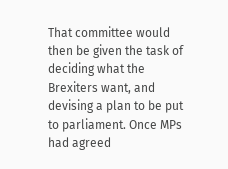That committee would then be given the task of deciding what the Brexiters want, and devising a plan to be put to parliament. Once MPs had agreed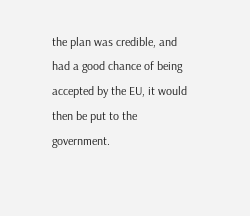the plan was credible, and had a good chance of being accepted by the EU, it would then be put to the government.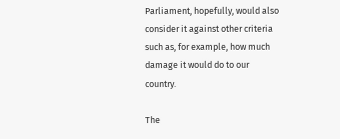Parliament, hopefully, would also consider it against other criteria such as, for example, how much damage it would do to our country.

The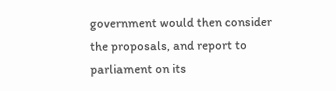government would then consider the proposals, and report to parliament on its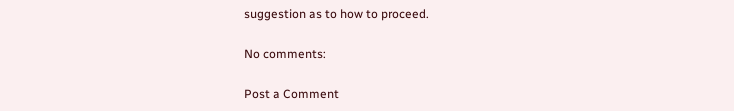suggestion as to how to proceed.

No comments:

Post a Comment